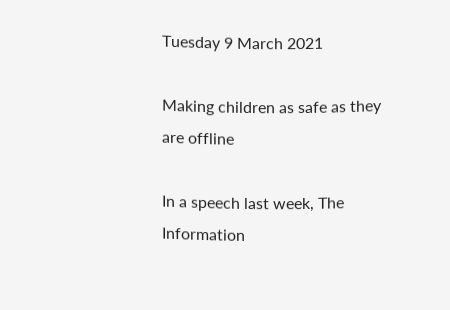Tuesday 9 March 2021

Making children as safe as they are offline

In a speech last week, The Information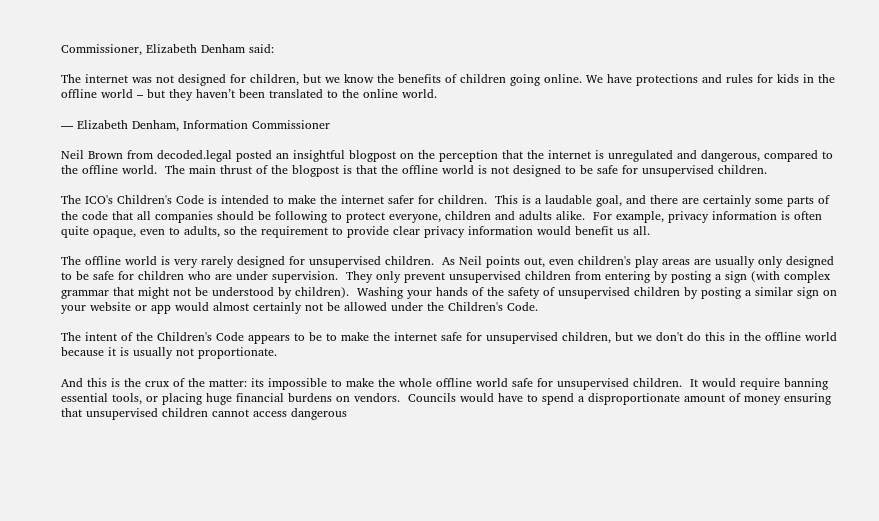Commissioner, Elizabeth Denham said:

The internet was not designed for children, but we know the benefits of children going online. We have protections and rules for kids in the offline world – but they haven’t been translated to the online world.

— Elizabeth Denham, Information Commissioner

Neil Brown from decoded.legal posted an insightful blogpost on the perception that the internet is unregulated and dangerous, compared to the offline world.  The main thrust of the blogpost is that the offline world is not designed to be safe for unsupervised children.

The ICO's Children's Code is intended to make the internet safer for children.  This is a laudable goal, and there are certainly some parts of the code that all companies should be following to protect everyone, children and adults alike.  For example, privacy information is often quite opaque, even to adults, so the requirement to provide clear privacy information would benefit us all.

The offline world is very rarely designed for unsupervised children.  As Neil points out, even children's play areas are usually only designed to be safe for children who are under supervision.  They only prevent unsupervised children from entering by posting a sign (with complex grammar that might not be understood by children).  Washing your hands of the safety of unsupervised children by posting a similar sign on your website or app would almost certainly not be allowed under the Children's Code.

The intent of the Children's Code appears to be to make the internet safe for unsupervised children, but we don't do this in the offline world because it is usually not proportionate.

And this is the crux of the matter: its impossible to make the whole offline world safe for unsupervised children.  It would require banning essential tools, or placing huge financial burdens on vendors.  Councils would have to spend a disproportionate amount of money ensuring that unsupervised children cannot access dangerous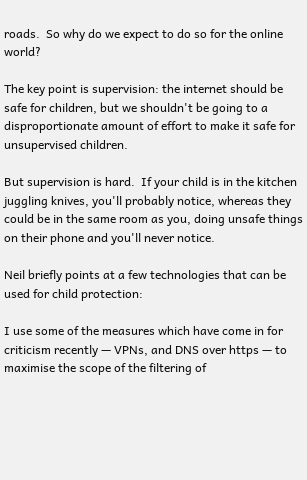roads.  So why do we expect to do so for the online world?

The key point is supervision: the internet should be safe for children, but we shouldn't be going to a disproportionate amount of effort to make it safe for unsupervised children.

But supervision is hard.  If your child is in the kitchen juggling knives, you'll probably notice, whereas they could be in the same room as you, doing unsafe things on their phone and you'll never notice.

Neil briefly points at a few technologies that can be used for child protection:

I use some of the measures which have come in for criticism recently — VPNs, and DNS over https — to maximise the scope of the filtering of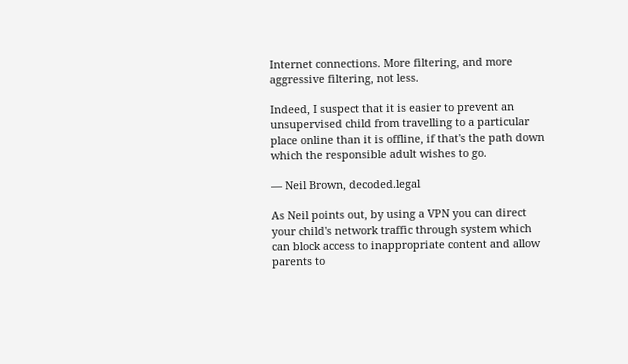Internet connections. More filtering, and more aggressive filtering, not less.

Indeed, I suspect that it is easier to prevent an unsupervised child from travelling to a particular place online than it is offline, if that's the path down which the responsible adult wishes to go.

— Neil Brown, decoded.legal

As Neil points out, by using a VPN you can direct your child's network traffic through system which can block access to inappropriate content and allow parents to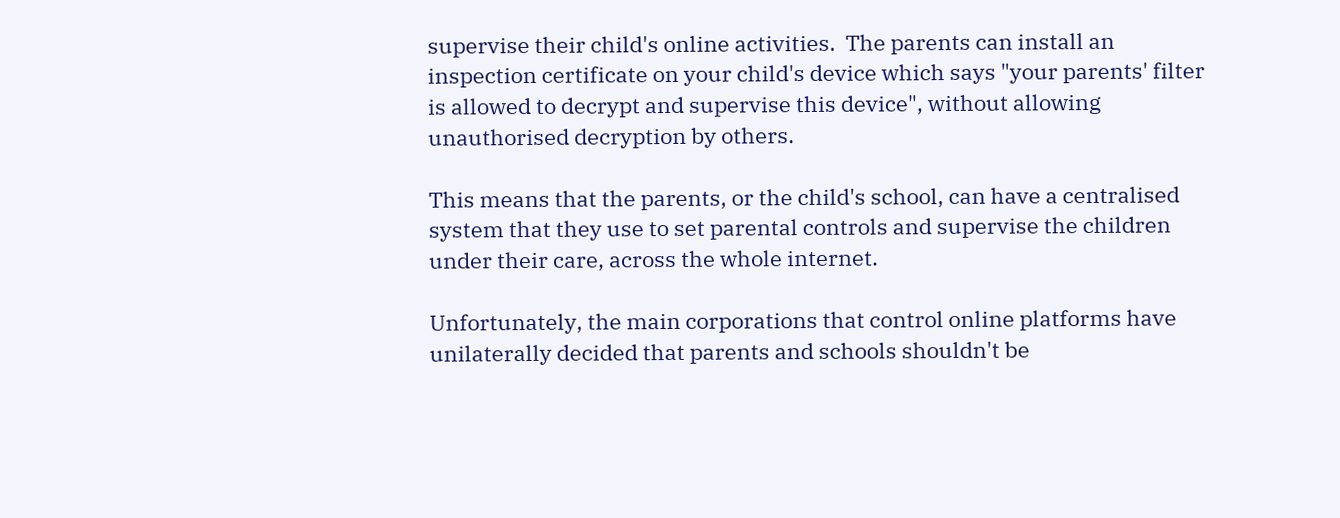supervise their child's online activities.  The parents can install an inspection certificate on your child's device which says "your parents' filter is allowed to decrypt and supervise this device", without allowing unauthorised decryption by others.

This means that the parents, or the child's school, can have a centralised system that they use to set parental controls and supervise the children under their care, across the whole internet.

Unfortunately, the main corporations that control online platforms have unilaterally decided that parents and schools shouldn't be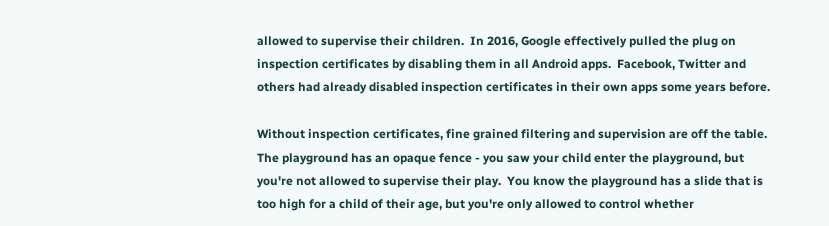allowed to supervise their children.  In 2016, Google effectively pulled the plug on inspection certificates by disabling them in all Android apps.  Facebook, Twitter and others had already disabled inspection certificates in their own apps some years before.

Without inspection certificates, fine grained filtering and supervision are off the table.  The playground has an opaque fence - you saw your child enter the playground, but you're not allowed to supervise their play.  You know the playground has a slide that is too high for a child of their age, but you're only allowed to control whether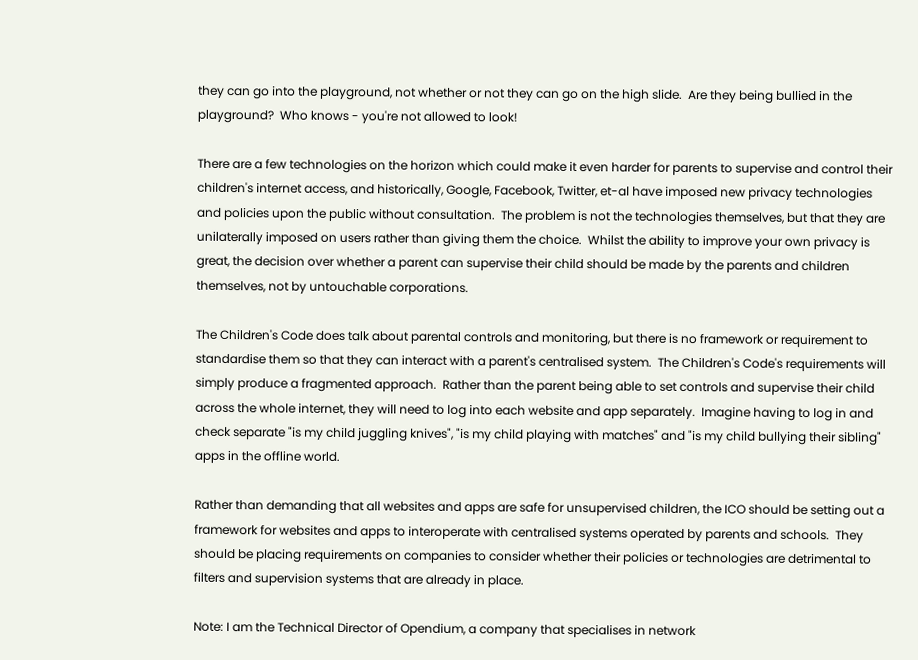they can go into the playground, not whether or not they can go on the high slide.  Are they being bullied in the playground?  Who knows - you're not allowed to look!

There are a few technologies on the horizon which could make it even harder for parents to supervise and control their children's internet access, and historically, Google, Facebook, Twitter, et-al have imposed new privacy technologies and policies upon the public without consultation.  The problem is not the technologies themselves, but that they are unilaterally imposed on users rather than giving them the choice.  Whilst the ability to improve your own privacy is great, the decision over whether a parent can supervise their child should be made by the parents and children themselves, not by untouchable corporations.

The Children's Code does talk about parental controls and monitoring, but there is no framework or requirement to standardise them so that they can interact with a parent's centralised system.  The Children's Code's requirements will simply produce a fragmented approach.  Rather than the parent being able to set controls and supervise their child across the whole internet, they will need to log into each website and app separately.  Imagine having to log in and check separate "is my child juggling knives", "is my child playing with matches" and "is my child bullying their sibling" apps in the offline world.

Rather than demanding that all websites and apps are safe for unsupervised children, the ICO should be setting out a framework for websites and apps to interoperate with centralised systems operated by parents and schools.  They should be placing requirements on companies to consider whether their policies or technologies are detrimental to filters and supervision systems that are already in place.

Note: I am the Technical Director of Opendium, a company that specialises in network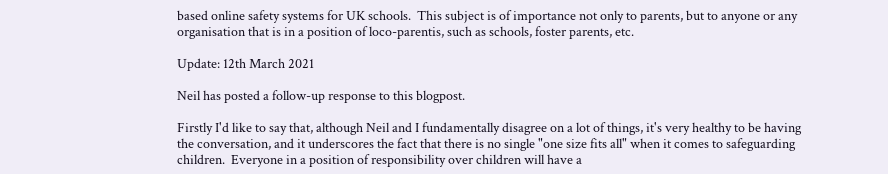based online safety systems for UK schools.  This subject is of importance not only to parents, but to anyone or any organisation that is in a position of loco-parentis, such as schools, foster parents, etc.

Update: 12th March 2021

Neil has posted a follow-up response to this blogpost.

Firstly I'd like to say that, although Neil and I fundamentally disagree on a lot of things, it's very healthy to be having the conversation, and it underscores the fact that there is no single "one size fits all" when it comes to safeguarding children.  Everyone in a position of responsibility over children will have a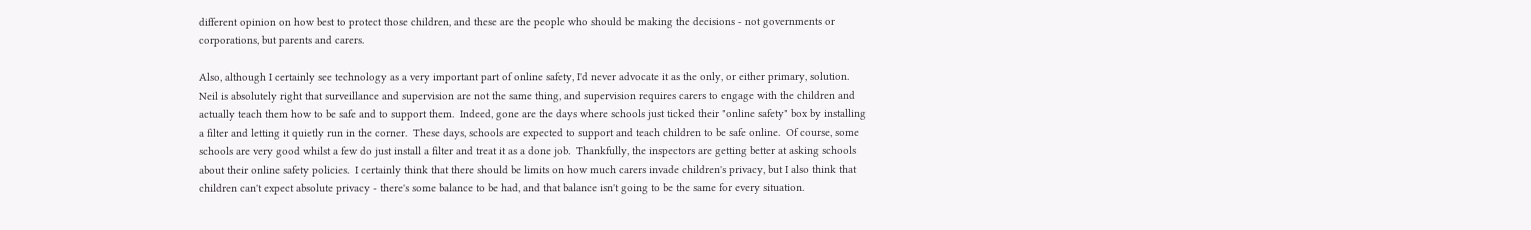different opinion on how best to protect those children, and these are the people who should be making the decisions - not governments or corporations, but parents and carers.

Also, although I certainly see technology as a very important part of online safety, I'd never advocate it as the only, or either primary, solution.  Neil is absolutely right that surveillance and supervision are not the same thing, and supervision requires carers to engage with the children and actually teach them how to be safe and to support them.  Indeed, gone are the days where schools just ticked their "online safety" box by installing a filter and letting it quietly run in the corner.  These days, schools are expected to support and teach children to be safe online.  Of course, some schools are very good whilst a few do just install a filter and treat it as a done job.  Thankfully, the inspectors are getting better at asking schools about their online safety policies.  I certainly think that there should be limits on how much carers invade children's privacy, but I also think that children can't expect absolute privacy - there's some balance to be had, and that balance isn't going to be the same for every situation.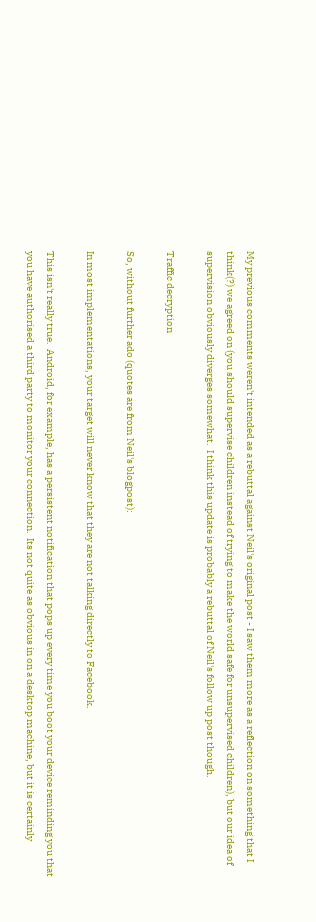My previous comments weren't intended as a rebuttal against Neil's original post - I saw them more as a reflection on something that I think(?) we agreed on (you should supervise children instead of trying to make the world safe for unsupervised children), but our idea of supervision obviously diverges somewhat.  I think this update is probably a rebuttal of Neil's follow up post though.

Traffic decryption

So, without further ado (quotes are from Neil's blogpost):

In most implementations, your target will never know that they are not talking directly to Facebook.

This isn't really true.  Android, for example, has a persistent notification that pops up every time you boot your device reminding you that you have authorised a third party to monitor your connection.  Its not quite as obvious in on a desktop machine, but it is certainly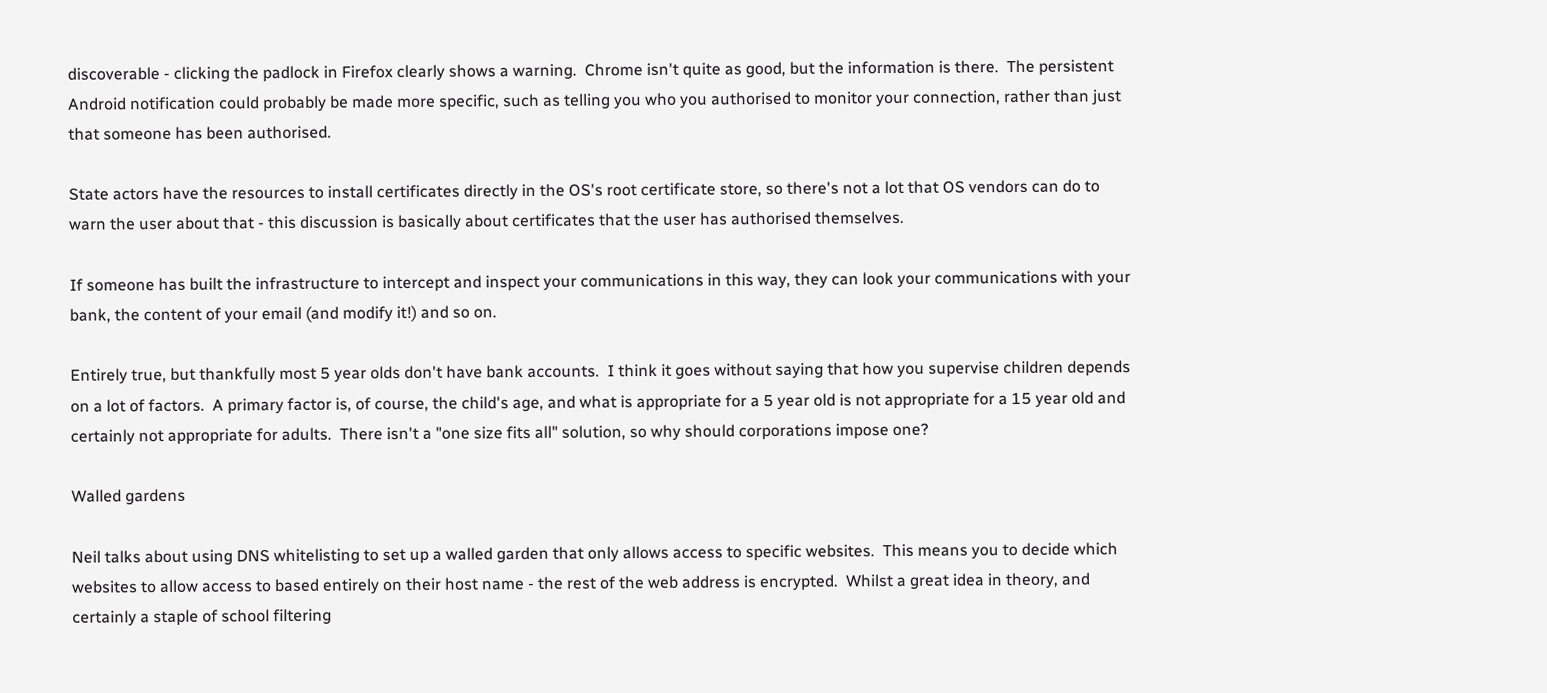discoverable - clicking the padlock in Firefox clearly shows a warning.  Chrome isn't quite as good, but the information is there.  The persistent Android notification could probably be made more specific, such as telling you who you authorised to monitor your connection, rather than just that someone has been authorised.

State actors have the resources to install certificates directly in the OS's root certificate store, so there's not a lot that OS vendors can do to warn the user about that - this discussion is basically about certificates that the user has authorised themselves.

If someone has built the infrastructure to intercept and inspect your communications in this way, they can look your communications with your bank, the content of your email (and modify it!) and so on.

Entirely true, but thankfully most 5 year olds don't have bank accounts.  I think it goes without saying that how you supervise children depends on a lot of factors.  A primary factor is, of course, the child's age, and what is appropriate for a 5 year old is not appropriate for a 15 year old and certainly not appropriate for adults.  There isn't a "one size fits all" solution, so why should corporations impose one?

Walled gardens

Neil talks about using DNS whitelisting to set up a walled garden that only allows access to specific websites.  This means you to decide which websites to allow access to based entirely on their host name - the rest of the web address is encrypted.  Whilst a great idea in theory, and certainly a staple of school filtering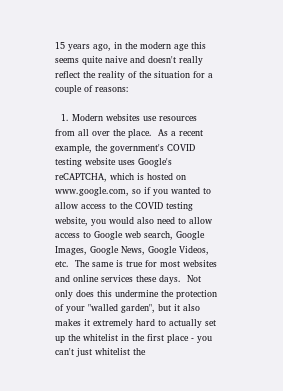15 years ago, in the modern age this seems quite naive and doesn't really reflect the reality of the situation for a couple of reasons:

  1. Modern websites use resources from all over the place.  As a recent example, the government's COVID testing website uses Google's reCAPTCHA, which is hosted on www.google.com, so if you wanted to allow access to the COVID testing website, you would also need to allow access to Google web search, Google Images, Google News, Google Videos, etc.  The same is true for most websites and online services these days.  Not only does this undermine the protection of your "walled garden", but it also makes it extremely hard to actually set up the whitelist in the first place - you can't just whitelist the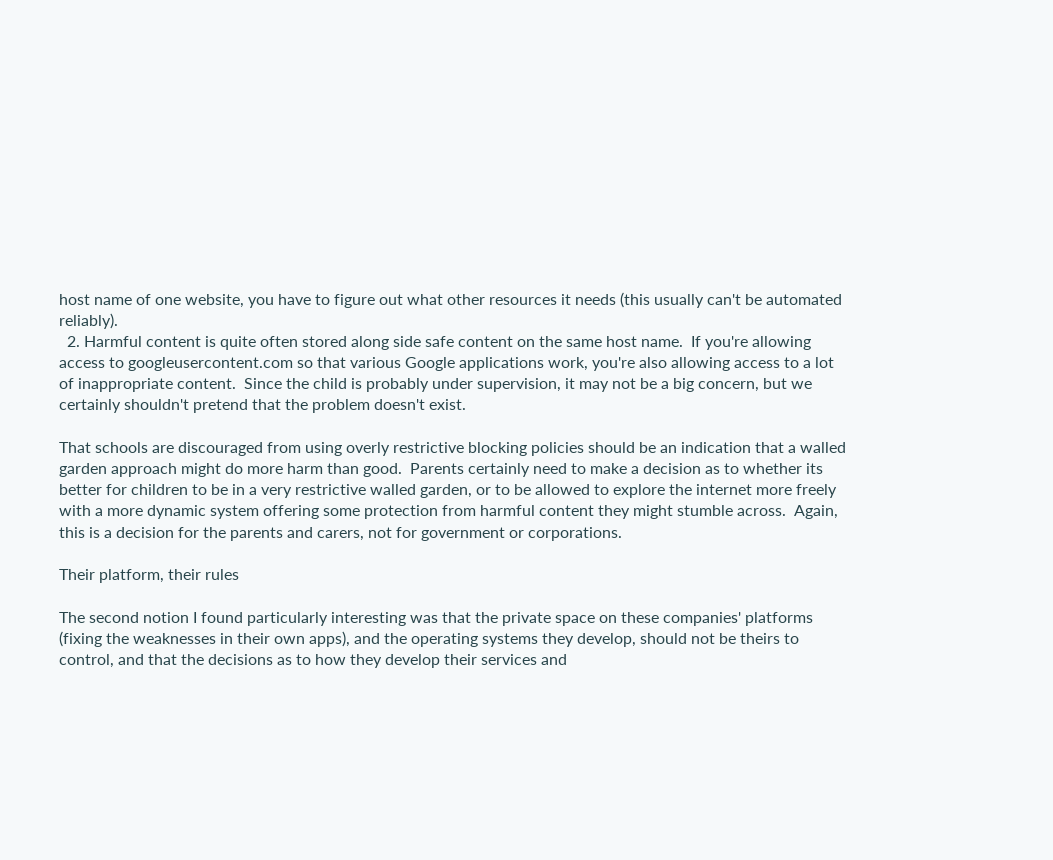host name of one website, you have to figure out what other resources it needs (this usually can't be automated reliably).
  2. Harmful content is quite often stored along side safe content on the same host name.  If you're allowing access to googleusercontent.com so that various Google applications work, you're also allowing access to a lot of inappropriate content.  Since the child is probably under supervision, it may not be a big concern, but we certainly shouldn't pretend that the problem doesn't exist.

That schools are discouraged from using overly restrictive blocking policies should be an indication that a walled garden approach might do more harm than good.  Parents certainly need to make a decision as to whether its better for children to be in a very restrictive walled garden, or to be allowed to explore the internet more freely with a more dynamic system offering some protection from harmful content they might stumble across.  Again, this is a decision for the parents and carers, not for government or corporations.

Their platform, their rules

The second notion I found particularly interesting was that the private space on these companies' platforms (fixing the weaknesses in their own apps), and the operating systems they develop, should not be theirs to control, and that the decisions as to how they develop their services and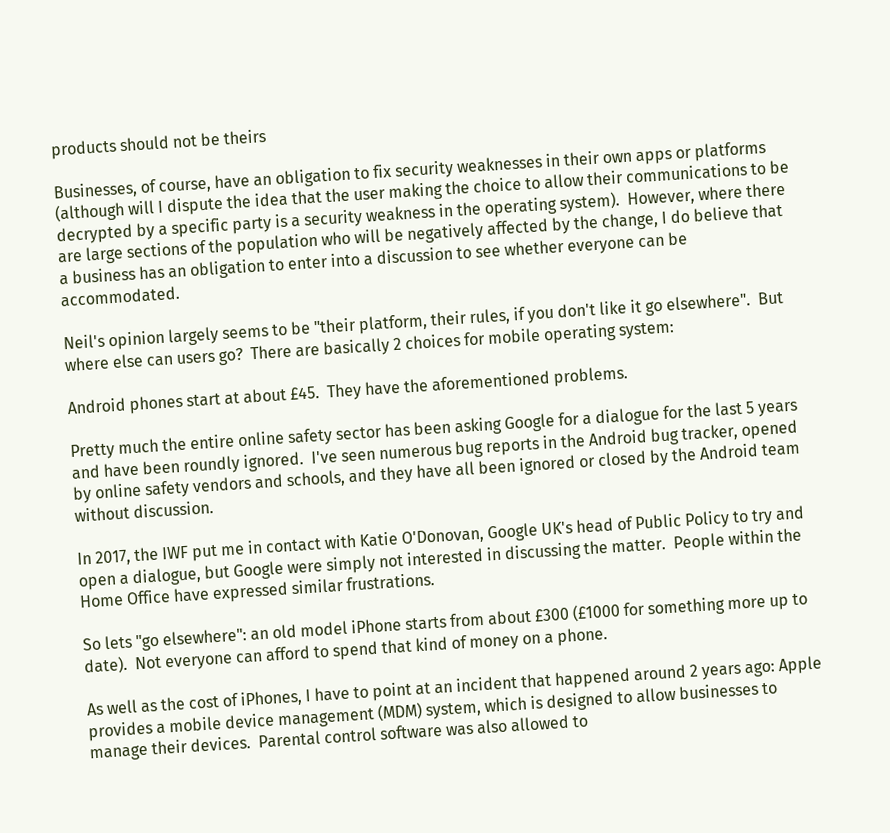products should not be theirs

Businesses, of course, have an obligation to fix security weaknesses in their own apps or platforms (although will I dispute the idea that the user making the choice to allow their communications to be decrypted by a specific party is a security weakness in the operating system).  However, where there are large sections of the population who will be negatively affected by the change, I do believe that a business has an obligation to enter into a discussion to see whether everyone can be accommodated.

Neil's opinion largely seems to be "their platform, their rules, if you don't like it go elsewhere".  But where else can users go?  There are basically 2 choices for mobile operating system:

Android phones start at about £45.  They have the aforementioned problems.

Pretty much the entire online safety sector has been asking Google for a dialogue for the last 5 years and have been roundly ignored.  I've seen numerous bug reports in the Android bug tracker, opened by online safety vendors and schools, and they have all been ignored or closed by the Android team without discussion.

In 2017, the IWF put me in contact with Katie O'Donovan, Google UK's head of Public Policy to try and open a dialogue, but Google were simply not interested in discussing the matter.  People within the Home Office have expressed similar frustrations.

So lets "go elsewhere": an old model iPhone starts from about £300 (£1000 for something more up to date).  Not everyone can afford to spend that kind of money on a phone.

As well as the cost of iPhones, I have to point at an incident that happened around 2 years ago: Apple provides a mobile device management (MDM) system, which is designed to allow businesses to manage their devices.  Parental control software was also allowed to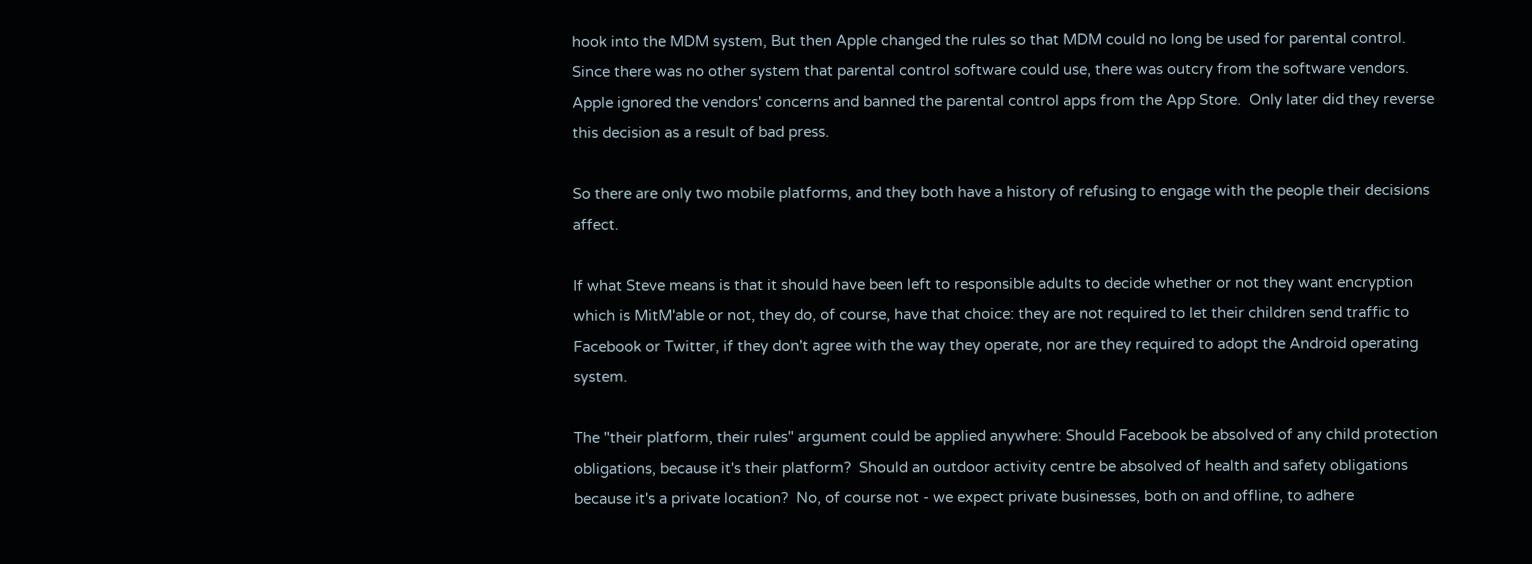hook into the MDM system, But then Apple changed the rules so that MDM could no long be used for parental control.  Since there was no other system that parental control software could use, there was outcry from the software vendors.  Apple ignored the vendors' concerns and banned the parental control apps from the App Store.  Only later did they reverse this decision as a result of bad press.

So there are only two mobile platforms, and they both have a history of refusing to engage with the people their decisions affect.

If what Steve means is that it should have been left to responsible adults to decide whether or not they want encryption which is MitM'able or not, they do, of course, have that choice: they are not required to let their children send traffic to Facebook or Twitter, if they don't agree with the way they operate, nor are they required to adopt the Android operating system.

The "their platform, their rules" argument could be applied anywhere: Should Facebook be absolved of any child protection obligations, because it's their platform?  Should an outdoor activity centre be absolved of health and safety obligations because it's a private location?  No, of course not - we expect private businesses, both on and offline, to adhere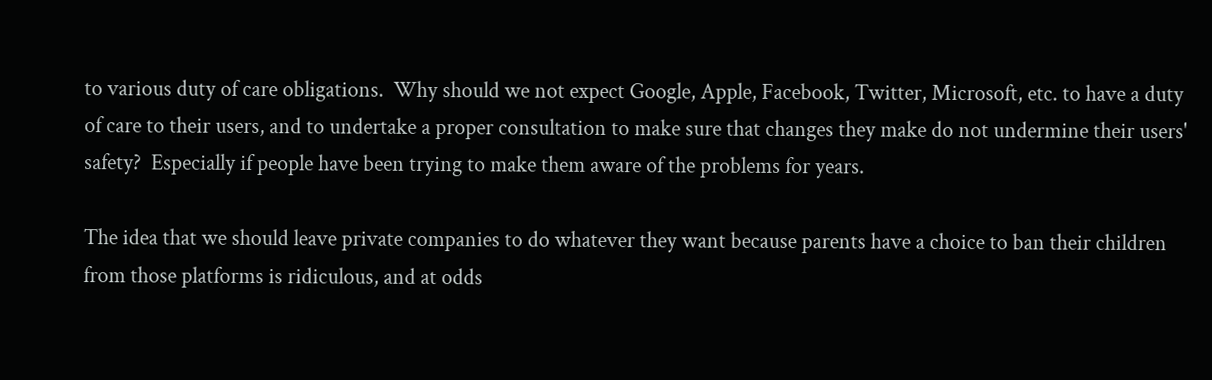to various duty of care obligations.  Why should we not expect Google, Apple, Facebook, Twitter, Microsoft, etc. to have a duty of care to their users, and to undertake a proper consultation to make sure that changes they make do not undermine their users' safety?  Especially if people have been trying to make them aware of the problems for years.

The idea that we should leave private companies to do whatever they want because parents have a choice to ban their children from those platforms is ridiculous, and at odds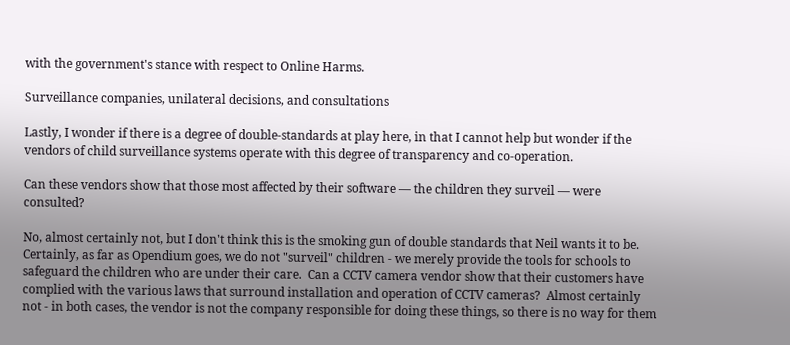with the government's stance with respect to Online Harms.

Surveillance companies, unilateral decisions, and consultations

Lastly, I wonder if there is a degree of double-standards at play here, in that I cannot help but wonder if the vendors of child surveillance systems operate with this degree of transparency and co-operation.

Can these vendors show that those most affected by their software — the children they surveil — were consulted?

No, almost certainly not, but I don't think this is the smoking gun of double standards that Neil wants it to be.  Certainly, as far as Opendium goes, we do not "surveil" children - we merely provide the tools for schools to safeguard the children who are under their care.  Can a CCTV camera vendor show that their customers have complied with the various laws that surround installation and operation of CCTV cameras?  Almost certainly not - in both cases, the vendor is not the company responsible for doing these things, so there is no way for them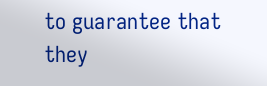to guarantee that they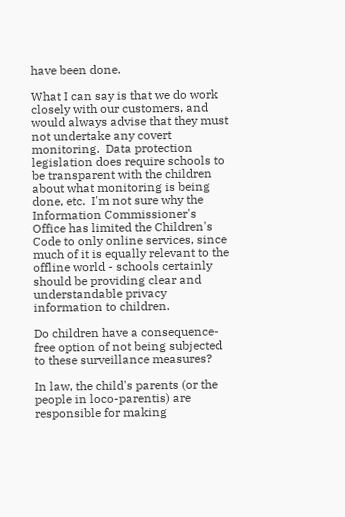have been done.

What I can say is that we do work closely with our customers, and would always advise that they must not undertake any covert monitoring.  Data protection legislation does require schools to be transparent with the children about what monitoring is being done, etc.  I'm not sure why the Information Commissioner's Office has limited the Children's Code to only online services, since much of it is equally relevant to the offline world - schools certainly should be providing clear and understandable privacy information to children.

Do children have a consequence-free option of not being subjected to these surveillance measures?

In law, the child's parents (or the people in loco-parentis) are responsible for making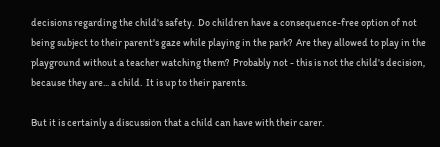decisions regarding the child's safety.  Do children have a consequence-free option of not being subject to their parent's gaze while playing in the park?  Are they allowed to play in the playground without a teacher watching them?  Probably not - this is not the child's decision, because they are... a child.  It is up to their parents.

But it is certainly a discussion that a child can have with their carer.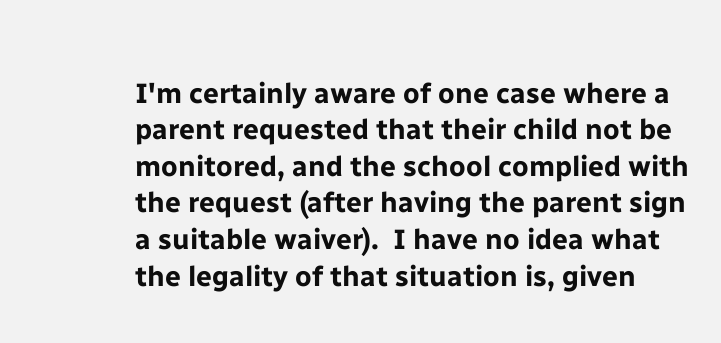I'm certainly aware of one case where a parent requested that their child not be monitored, and the school complied with the request (after having the parent sign a suitable waiver).  I have no idea what the legality of that situation is, given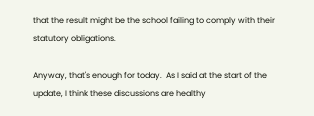that the result might be the school failing to comply with their statutory obligations.

Anyway, that's enough for today.  As I said at the start of the update, I think these discussions are healthy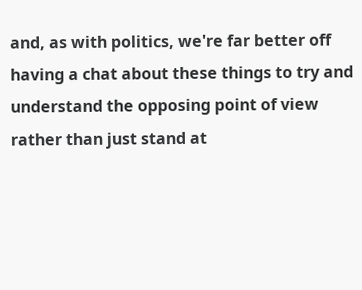and, as with politics, we're far better off having a chat about these things to try and understand the opposing point of view rather than just stand at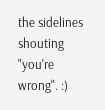the sidelines shouting "you're wrong". :)